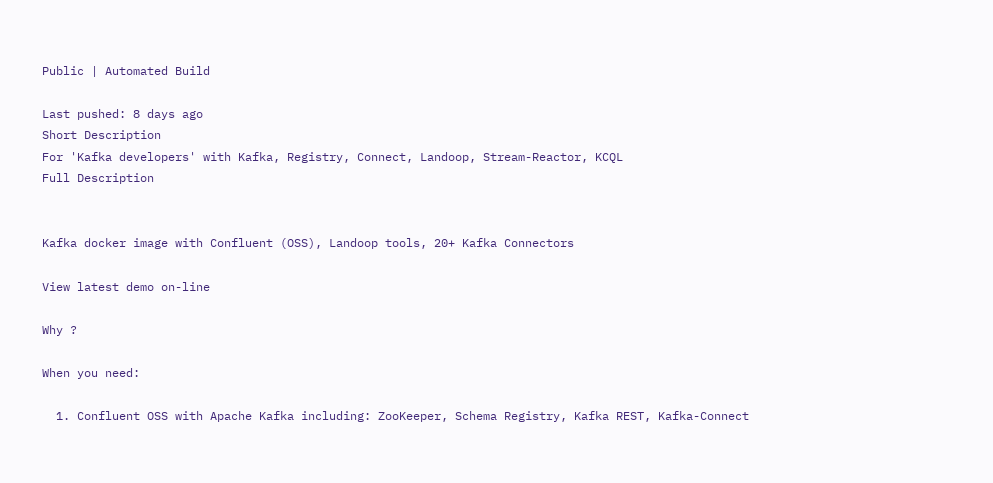Public | Automated Build

Last pushed: 8 days ago
Short Description
For 'Kafka developers' with Kafka, Registry, Connect, Landoop, Stream-Reactor, KCQL
Full Description


Kafka docker image with Confluent (OSS), Landoop tools, 20+ Kafka Connectors

View latest demo on-line

Why ?

When you need:

  1. Confluent OSS with Apache Kafka including: ZooKeeper, Schema Registry, Kafka REST, Kafka-Connect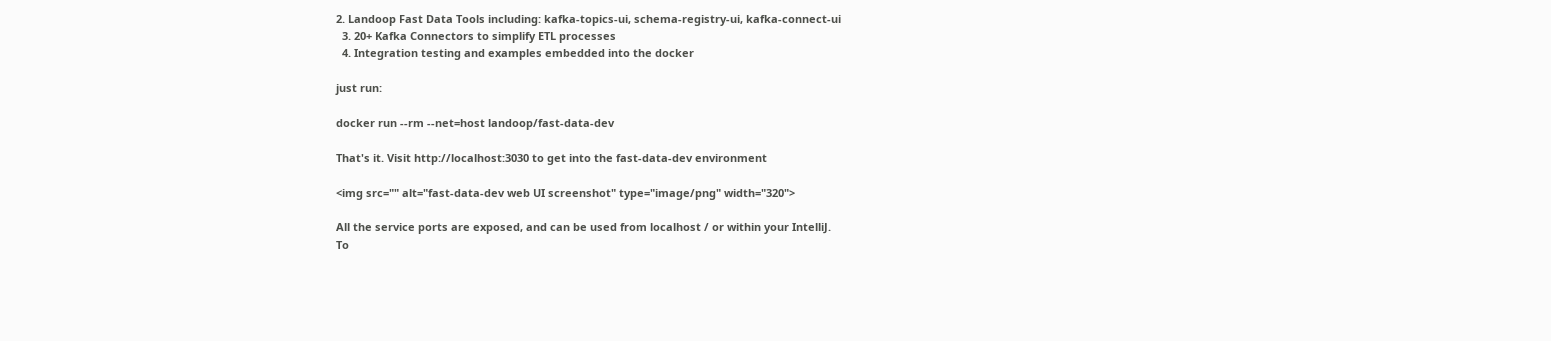2. Landoop Fast Data Tools including: kafka-topics-ui, schema-registry-ui, kafka-connect-ui
  3. 20+ Kafka Connectors to simplify ETL processes
  4. Integration testing and examples embedded into the docker

just run:

docker run --rm --net=host landoop/fast-data-dev

That's it. Visit http://localhost:3030 to get into the fast-data-dev environment

<img src="" alt="fast-data-dev web UI screenshot" type="image/png" width="320">

All the service ports are exposed, and can be used from localhost / or within your IntelliJ.
To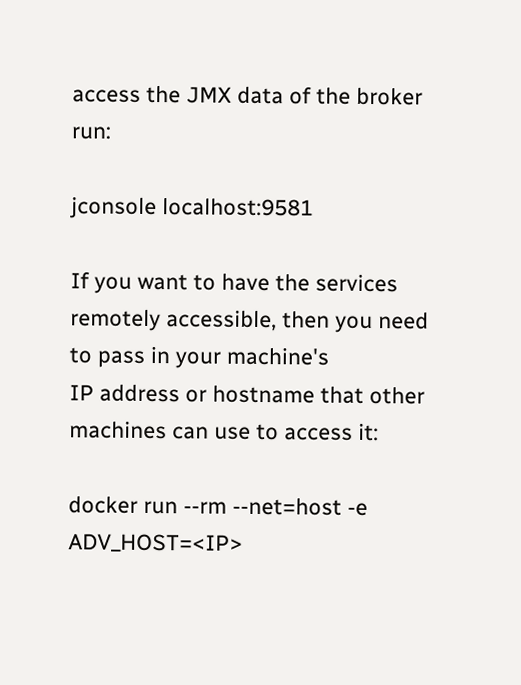access the JMX data of the broker run:

jconsole localhost:9581

If you want to have the services remotely accessible, then you need to pass in your machine's
IP address or hostname that other machines can use to access it:

docker run --rm --net=host -e ADV_HOST=<IP>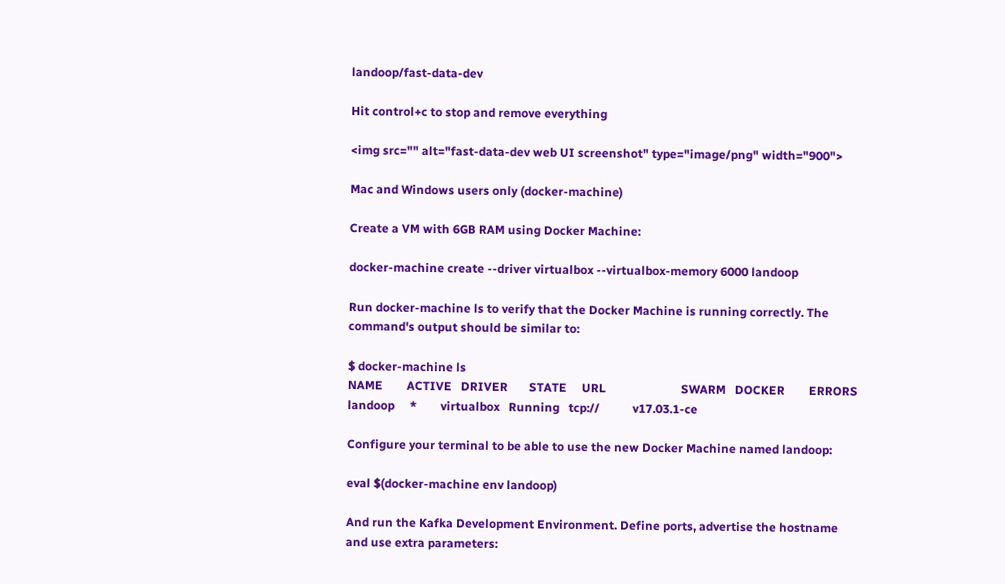landoop/fast-data-dev

Hit control+c to stop and remove everything

<img src="" alt="fast-data-dev web UI screenshot" type="image/png" width="900">

Mac and Windows users only (docker-machine)

Create a VM with 6GB RAM using Docker Machine:

docker-machine create --driver virtualbox --virtualbox-memory 6000 landoop

Run docker-machine ls to verify that the Docker Machine is running correctly. The command's output should be similar to:

$ docker-machine ls
NAME        ACTIVE   DRIVER       STATE     URL                         SWARM   DOCKER        ERRORS
landoop     *        virtualbox   Running   tcp://           v17.03.1-ce

Configure your terminal to be able to use the new Docker Machine named landoop:

eval $(docker-machine env landoop)

And run the Kafka Development Environment. Define ports, advertise the hostname and use extra parameters: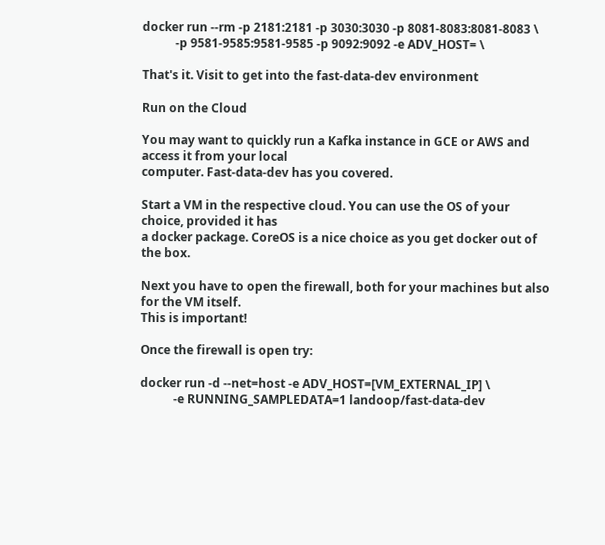docker run --rm -p 2181:2181 -p 3030:3030 -p 8081-8083:8081-8083 \
           -p 9581-9585:9581-9585 -p 9092:9092 -e ADV_HOST= \

That's it. Visit to get into the fast-data-dev environment

Run on the Cloud

You may want to quickly run a Kafka instance in GCE or AWS and access it from your local
computer. Fast-data-dev has you covered.

Start a VM in the respective cloud. You can use the OS of your choice, provided it has
a docker package. CoreOS is a nice choice as you get docker out of the box.

Next you have to open the firewall, both for your machines but also for the VM itself.
This is important!

Once the firewall is open try:

docker run -d --net=host -e ADV_HOST=[VM_EXTERNAL_IP] \
           -e RUNNING_SAMPLEDATA=1 landoop/fast-data-dev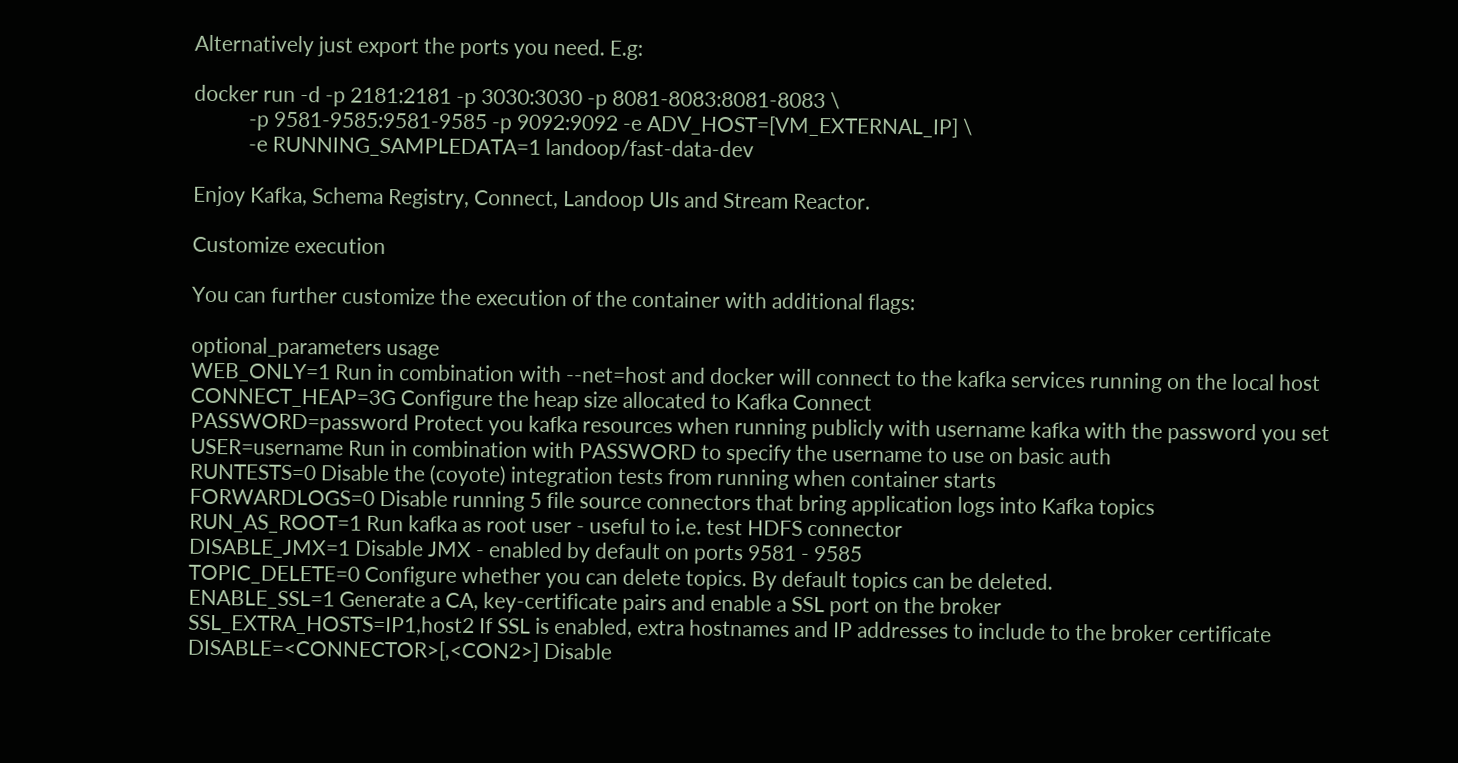Alternatively just export the ports you need. E.g:

docker run -d -p 2181:2181 -p 3030:3030 -p 8081-8083:8081-8083 \
           -p 9581-9585:9581-9585 -p 9092:9092 -e ADV_HOST=[VM_EXTERNAL_IP] \
           -e RUNNING_SAMPLEDATA=1 landoop/fast-data-dev

Enjoy Kafka, Schema Registry, Connect, Landoop UIs and Stream Reactor.

Customize execution

You can further customize the execution of the container with additional flags:

optional_parameters usage
WEB_ONLY=1 Run in combination with --net=host and docker will connect to the kafka services running on the local host
CONNECT_HEAP=3G Configure the heap size allocated to Kafka Connect
PASSWORD=password Protect you kafka resources when running publicly with username kafka with the password you set
USER=username Run in combination with PASSWORD to specify the username to use on basic auth
RUNTESTS=0 Disable the (coyote) integration tests from running when container starts
FORWARDLOGS=0 Disable running 5 file source connectors that bring application logs into Kafka topics
RUN_AS_ROOT=1 Run kafka as root user - useful to i.e. test HDFS connector
DISABLE_JMX=1 Disable JMX - enabled by default on ports 9581 - 9585
TOPIC_DELETE=0 Configure whether you can delete topics. By default topics can be deleted.
ENABLE_SSL=1 Generate a CA, key-certificate pairs and enable a SSL port on the broker
SSL_EXTRA_HOSTS=IP1,host2 If SSL is enabled, extra hostnames and IP addresses to include to the broker certificate
DISABLE=<CONNECTOR>[,<CON2>] Disable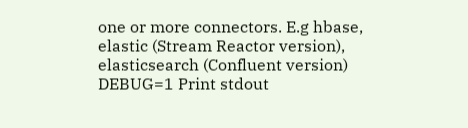one or more connectors. E.g hbase, elastic (Stream Reactor version), elasticsearch (Confluent version)
DEBUG=1 Print stdout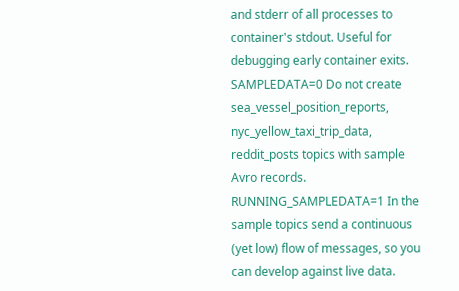and stderr of all processes to container's stdout. Useful for debugging early container exits.
SAMPLEDATA=0 Do not create sea_vessel_position_reports, nyc_yellow_taxi_trip_data, reddit_posts topics with sample Avro records.
RUNNING_SAMPLEDATA=1 In the sample topics send a continuous (yet low) flow of messages, so you can develop against live data.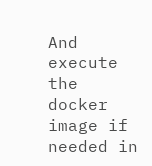And execute the docker image if needed in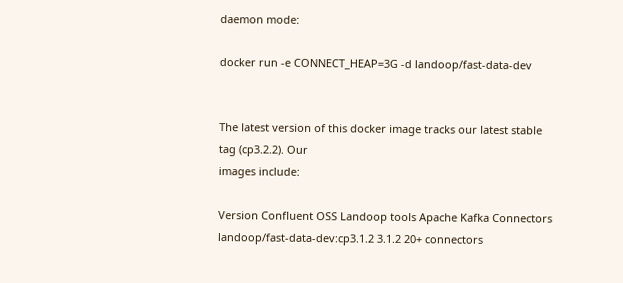daemon mode:

docker run -e CONNECT_HEAP=3G -d landoop/fast-data-dev


The latest version of this docker image tracks our latest stable tag (cp3.2.2). Our
images include:

Version Confluent OSS Landoop tools Apache Kafka Connectors
landoop/fast-data-dev:cp3.1.2 3.1.2 20+ connectors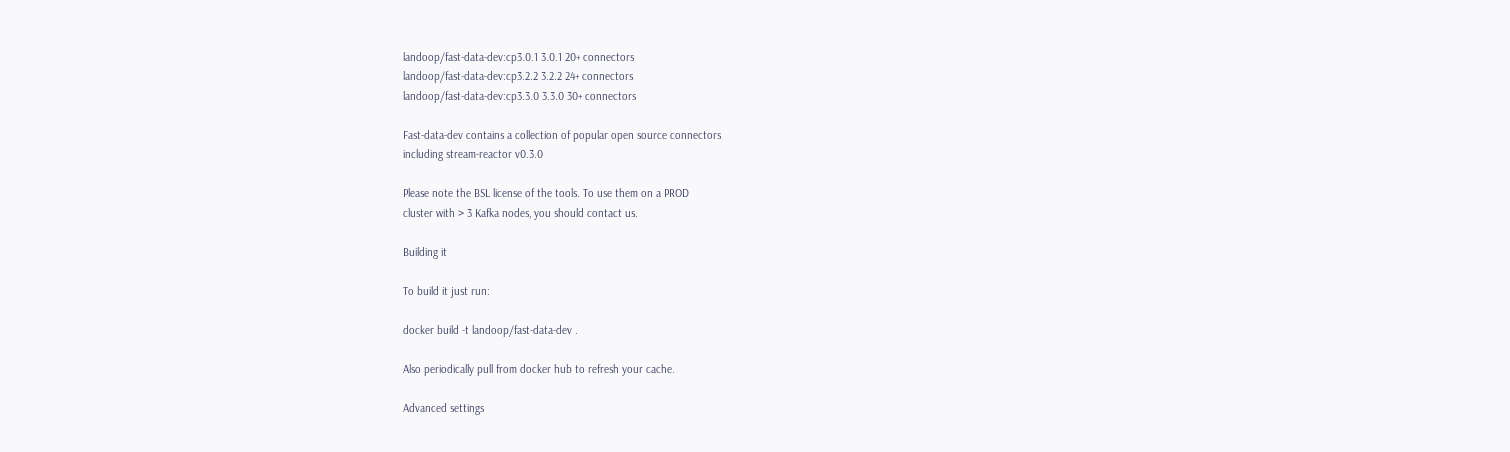landoop/fast-data-dev:cp3.0.1 3.0.1 20+ connectors
landoop/fast-data-dev:cp3.2.2 3.2.2 24+ connectors
landoop/fast-data-dev:cp3.3.0 3.3.0 30+ connectors

Fast-data-dev contains a collection of popular open source connectors
including stream-reactor v0.3.0

Please note the BSL license of the tools. To use them on a PROD
cluster with > 3 Kafka nodes, you should contact us.

Building it

To build it just run:

docker build -t landoop/fast-data-dev .

Also periodically pull from docker hub to refresh your cache.

Advanced settings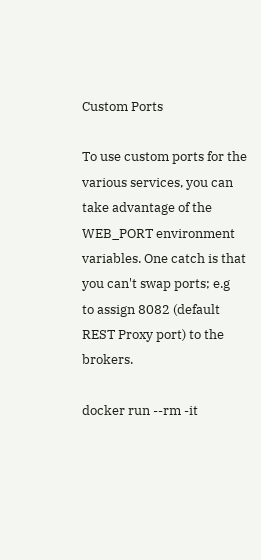Custom Ports

To use custom ports for the various services, you can take advantage of the
WEB_PORT environment variables. One catch is that you can't swap ports; e.g
to assign 8082 (default REST Proxy port) to the brokers.

docker run --rm -it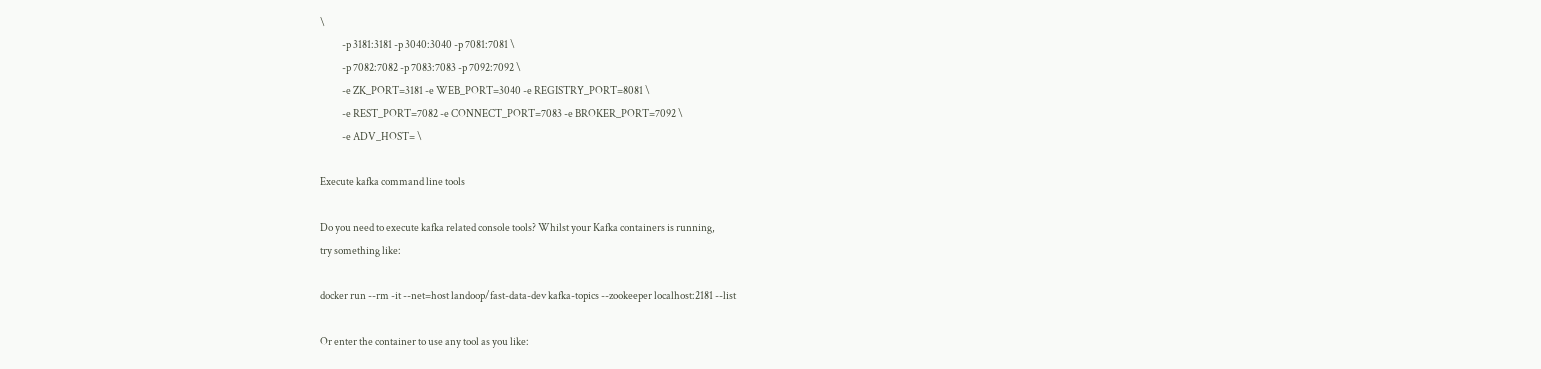\
           -p 3181:3181 -p 3040:3040 -p 7081:7081 \
           -p 7082:7082 -p 7083:7083 -p 7092:7092 \
           -e ZK_PORT=3181 -e WEB_PORT=3040 -e REGISTRY_PORT=8081 \
           -e REST_PORT=7082 -e CONNECT_PORT=7083 -e BROKER_PORT=7092 \
           -e ADV_HOST= \

Execute kafka command line tools

Do you need to execute kafka related console tools? Whilst your Kafka containers is running,
try something like:

docker run --rm -it --net=host landoop/fast-data-dev kafka-topics --zookeeper localhost:2181 --list

Or enter the container to use any tool as you like: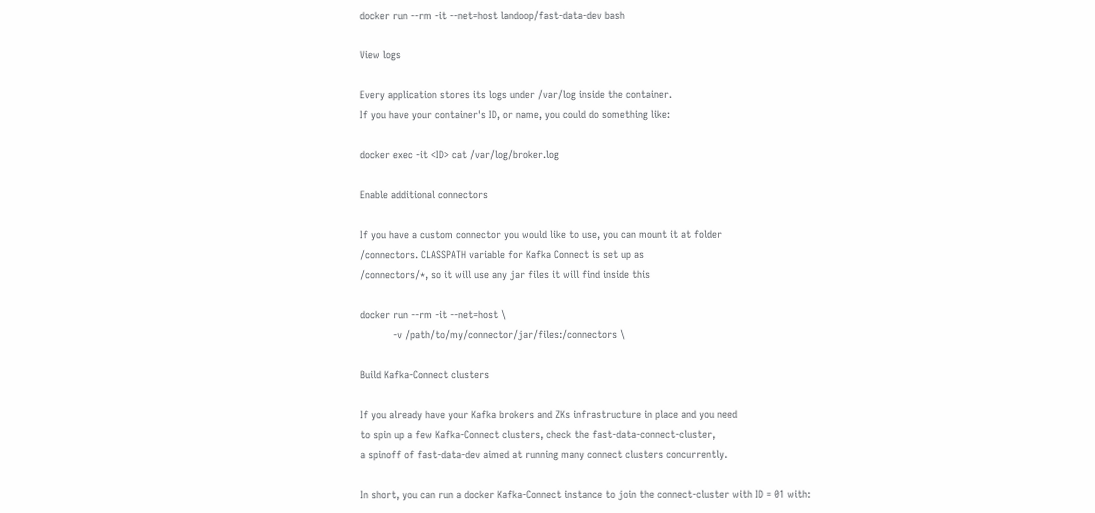docker run --rm -it --net=host landoop/fast-data-dev bash

View logs

Every application stores its logs under /var/log inside the container.
If you have your container's ID, or name, you could do something like:

docker exec -it <ID> cat /var/log/broker.log

Enable additional connectors

If you have a custom connector you would like to use, you can mount it at folder
/connectors. CLASSPATH variable for Kafka Connect is set up as
/connectors/*, so it will use any jar files it will find inside this

docker run --rm -it --net=host \
           -v /path/to/my/connector/jar/files:/connectors \

Build Kafka-Connect clusters

If you already have your Kafka brokers and ZKs infrastructure in place and you need
to spin up a few Kafka-Connect clusters, check the fast-data-connect-cluster,
a spinoff of fast-data-dev aimed at running many connect clusters concurrently.

In short, you can run a docker Kafka-Connect instance to join the connect-cluster with ID = 01 with: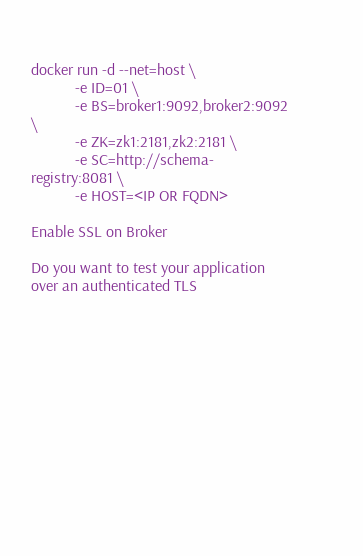docker run -d --net=host \
           -e ID=01 \
           -e BS=broker1:9092,broker2:9092 \
           -e ZK=zk1:2181,zk2:2181 \
           -e SC=http://schema-registry:8081 \
           -e HOST=<IP OR FQDN>

Enable SSL on Broker

Do you want to test your application over an authenticated TLS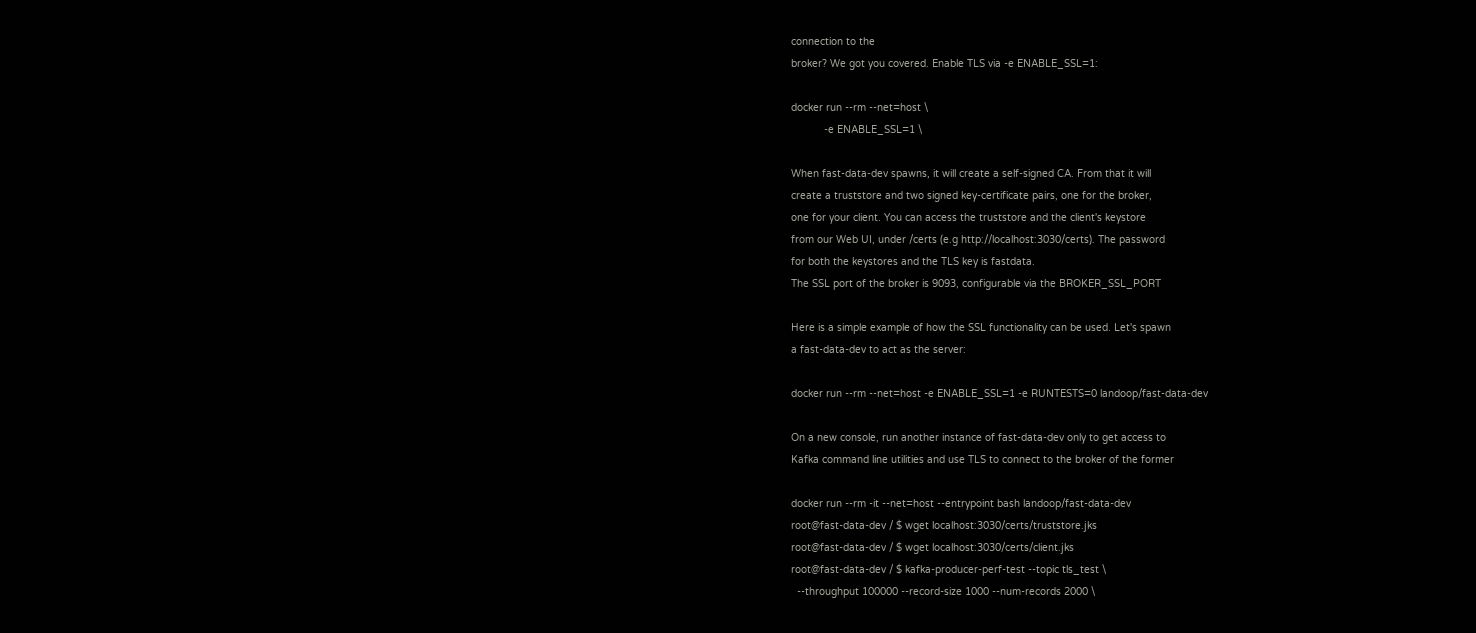connection to the
broker? We got you covered. Enable TLS via -e ENABLE_SSL=1:

docker run --rm --net=host \
           -e ENABLE_SSL=1 \

When fast-data-dev spawns, it will create a self-signed CA. From that it will
create a truststore and two signed key-certificate pairs, one for the broker,
one for your client. You can access the truststore and the client's keystore
from our Web UI, under /certs (e.g http://localhost:3030/certs). The password
for both the keystores and the TLS key is fastdata.
The SSL port of the broker is 9093, configurable via the BROKER_SSL_PORT

Here is a simple example of how the SSL functionality can be used. Let's spawn
a fast-data-dev to act as the server:

docker run --rm --net=host -e ENABLE_SSL=1 -e RUNTESTS=0 landoop/fast-data-dev

On a new console, run another instance of fast-data-dev only to get access to
Kafka command line utilities and use TLS to connect to the broker of the former

docker run --rm -it --net=host --entrypoint bash landoop/fast-data-dev
root@fast-data-dev / $ wget localhost:3030/certs/truststore.jks
root@fast-data-dev / $ wget localhost:3030/certs/client.jks
root@fast-data-dev / $ kafka-producer-perf-test --topic tls_test \
  --throughput 100000 --record-size 1000 --num-records 2000 \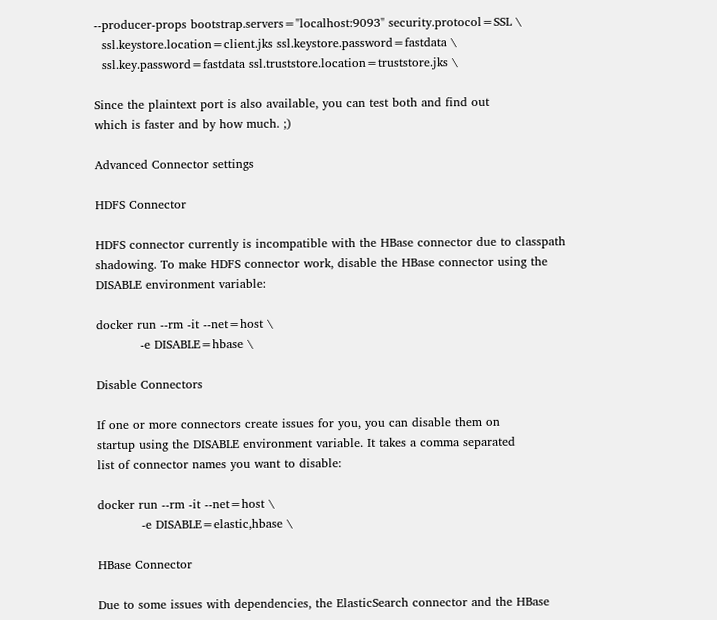--producer-props bootstrap.servers="localhost:9093" security.protocol=SSL \
  ssl.keystore.location=client.jks ssl.keystore.password=fastdata \
  ssl.key.password=fastdata ssl.truststore.location=truststore.jks \

Since the plaintext port is also available, you can test both and find out
which is faster and by how much. ;)

Advanced Connector settings

HDFS Connector

HDFS connector currently is incompatible with the HBase connector due to classpath
shadowing. To make HDFS connector work, disable the HBase connector using the
DISABLE environment variable:

docker run --rm -it --net=host \
           -e DISABLE=hbase \

Disable Connectors

If one or more connectors create issues for you, you can disable them on
startup using the DISABLE environment variable. It takes a comma separated
list of connector names you want to disable:

docker run --rm -it --net=host \
           -e DISABLE=elastic,hbase \

HBase Connector

Due to some issues with dependencies, the ElasticSearch connector and the HBase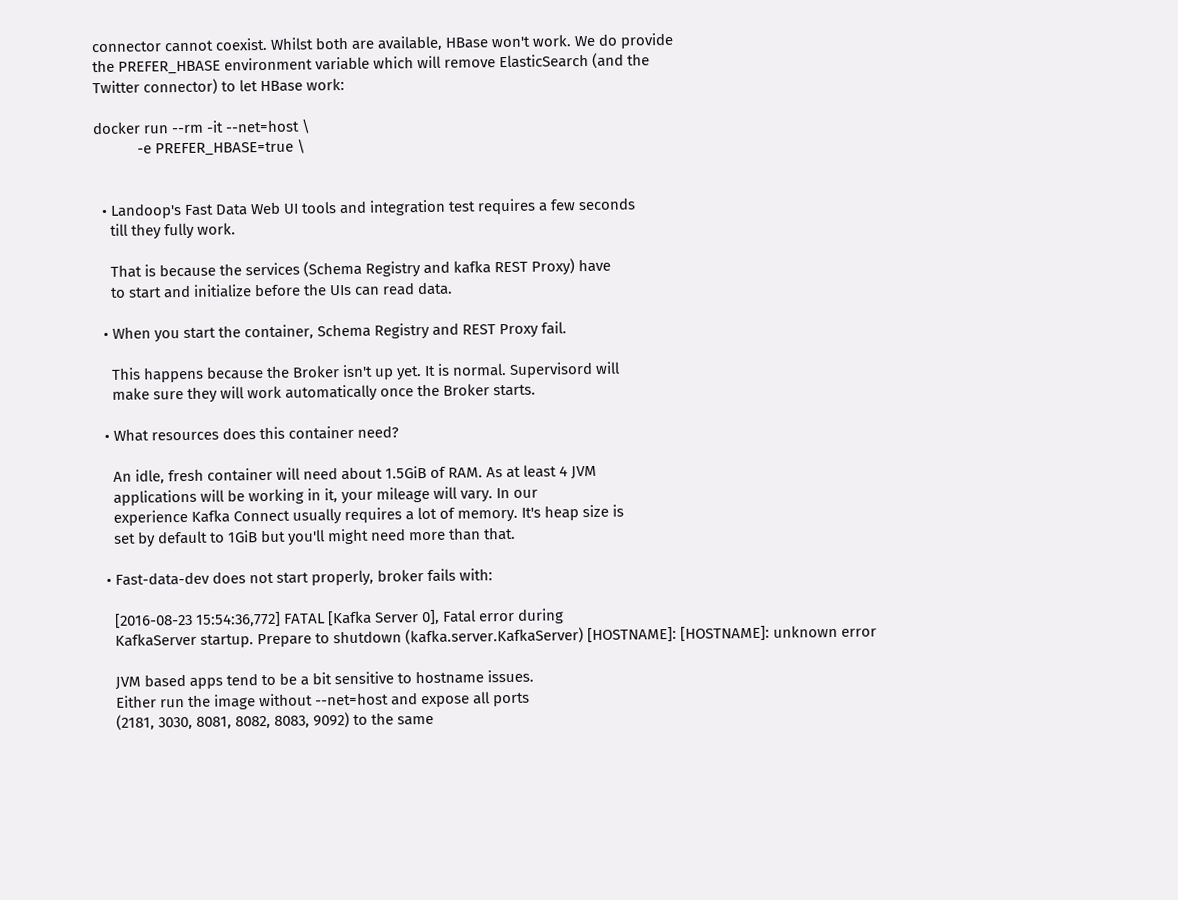connector cannot coexist. Whilst both are available, HBase won't work. We do provide
the PREFER_HBASE environment variable which will remove ElasticSearch (and the
Twitter connector) to let HBase work:

docker run --rm -it --net=host \
           -e PREFER_HBASE=true \


  • Landoop's Fast Data Web UI tools and integration test requires a few seconds
    till they fully work.

    That is because the services (Schema Registry and kafka REST Proxy) have
    to start and initialize before the UIs can read data.

  • When you start the container, Schema Registry and REST Proxy fail.

    This happens because the Broker isn't up yet. It is normal. Supervisord will
    make sure they will work automatically once the Broker starts.

  • What resources does this container need?

    An idle, fresh container will need about 1.5GiB of RAM. As at least 4 JVM
    applications will be working in it, your mileage will vary. In our
    experience Kafka Connect usually requires a lot of memory. It's heap size is
    set by default to 1GiB but you'll might need more than that.

  • Fast-data-dev does not start properly, broker fails with:

    [2016-08-23 15:54:36,772] FATAL [Kafka Server 0], Fatal error during
    KafkaServer startup. Prepare to shutdown (kafka.server.KafkaServer) [HOSTNAME]: [HOSTNAME]: unknown error

    JVM based apps tend to be a bit sensitive to hostname issues.
    Either run the image without --net=host and expose all ports
    (2181, 3030, 8081, 8082, 8083, 9092) to the same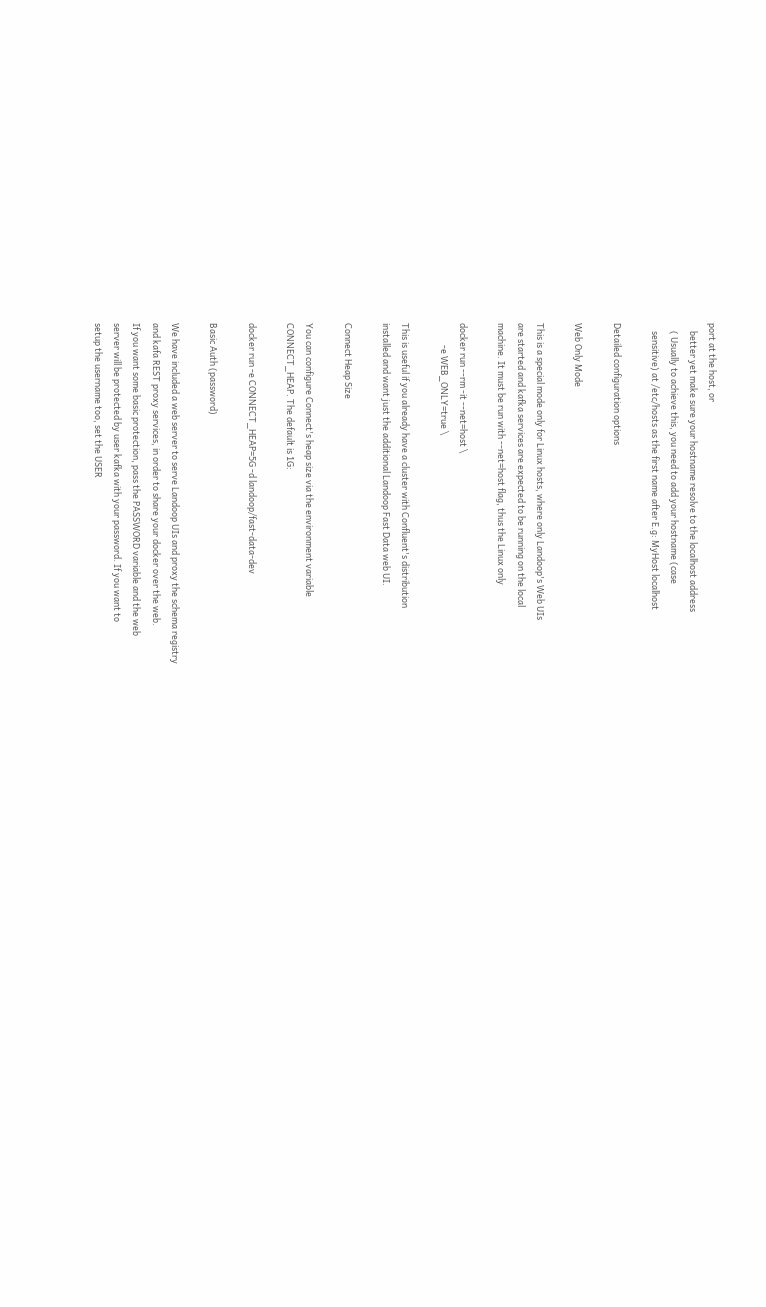port at the host, or
    better yet make sure your hostname resolve to the localhost address
    ( Usually to achieve this, you need to add your hostname (case
    sensitive) at /etc/hosts as the first name after E.g: MyHost localhost

Detailed configuration options

Web Only Mode

This is a special mode only for Linux hosts, where only Landoop's Web UIs
are started and kafka services are expected to be running on the local
machine. It must be run with --net=host flag, thus the Linux only

docker run --rm -it --net=host \
           -e WEB_ONLY=true \

This is useful if you already have a cluster with Confluent's distribution
installed and want just the additional Landoop Fast Data web UI.

Connect Heap Size

You can configure Connect's heap size via the environment variable
CONNECT_HEAP. The default is 1G:

docker run -e CONNECT_HEAP=5G -d landoop/fast-data-dev

Basic Auth (password)

We have included a web server to serve Landoop UIs and proxy the schema registry
and kafa REST proxy services, in order to share your docker over the web.
If you want some basic protection, pass the PASSWORD variable and the web
server will be protected by user kafka with your password. If you want to
setup the username too, set the USER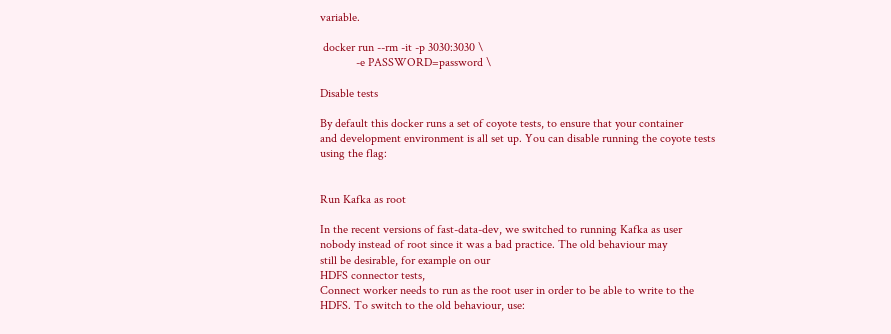variable.

 docker run --rm -it -p 3030:3030 \
            -e PASSWORD=password \

Disable tests

By default this docker runs a set of coyote tests, to ensure that your container
and development environment is all set up. You can disable running the coyote tests
using the flag:


Run Kafka as root

In the recent versions of fast-data-dev, we switched to running Kafka as user
nobody instead of root since it was a bad practice. The old behaviour may
still be desirable, for example on our
HDFS connector tests,
Connect worker needs to run as the root user in order to be able to write to the
HDFS. To switch to the old behaviour, use: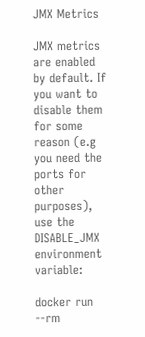JMX Metrics

JMX metrics are enabled by default. If you want to disable them for some
reason (e.g you need the ports for other purposes), use the DISABLE_JMX
environment variable:

docker run --rm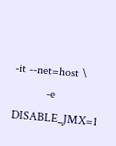-it --net=host \
           -e DISABLE_JMX=1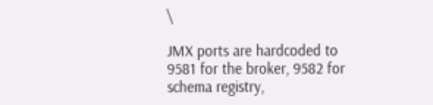\

JMX ports are hardcoded to 9581 for the broker, 9582 for schema registry,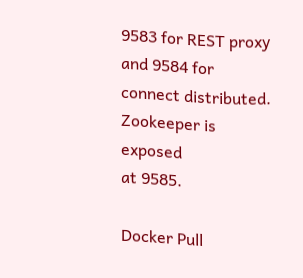9583 for REST proxy and 9584 for connect distributed. Zookeeper is exposed
at 9585.

Docker Pull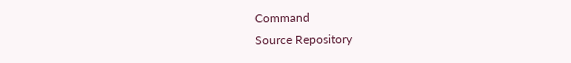Command
Source Repository